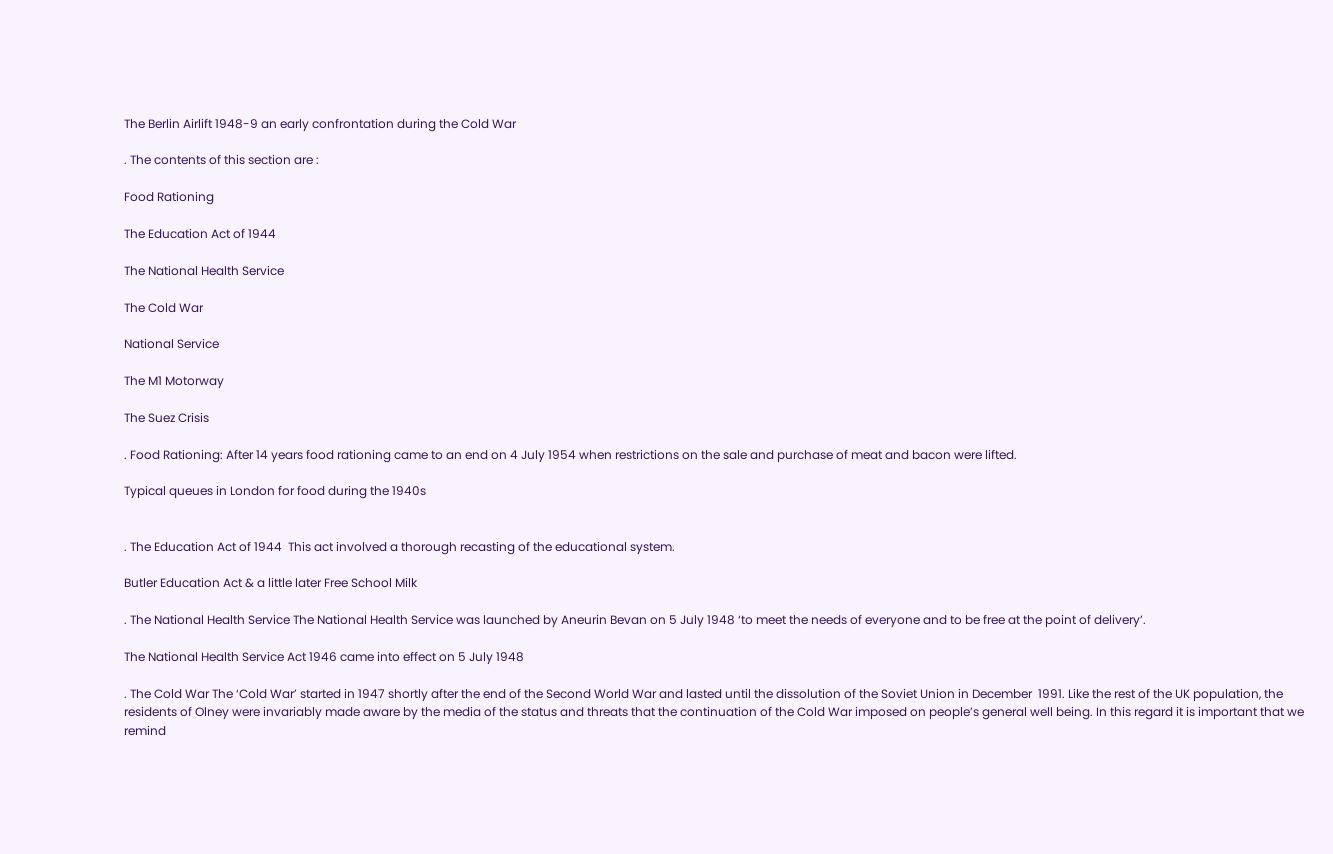The Berlin Airlift 1948-9 an early confrontation during the Cold War

. The contents of this section are :

Food Rationing

The Education Act of 1944

The National Health Service

The Cold War

National Service

The M1 Motorway

The Suez Crisis

. Food Rationing: After 14 years food rationing came to an end on 4 July 1954 when restrictions on the sale and purchase of meat and bacon were lifted.

Typical queues in London for food during the 1940s


. The Education Act of 1944  This act involved a thorough recasting of the educational system.

Butler Education Act & a little later Free School Milk

. The National Health Service The National Health Service was launched by Aneurin Bevan on 5 July 1948 ‘to meet the needs of everyone and to be free at the point of delivery’.

The National Health Service Act 1946 came into effect on 5 July 1948

. The Cold War The ‘Cold War’ started in 1947 shortly after the end of the Second World War and lasted until the dissolution of the Soviet Union in December  1991. Like the rest of the UK population, the residents of Olney were invariably made aware by the media of the status and threats that the continuation of the Cold War imposed on people’s general well being. In this regard it is important that we remind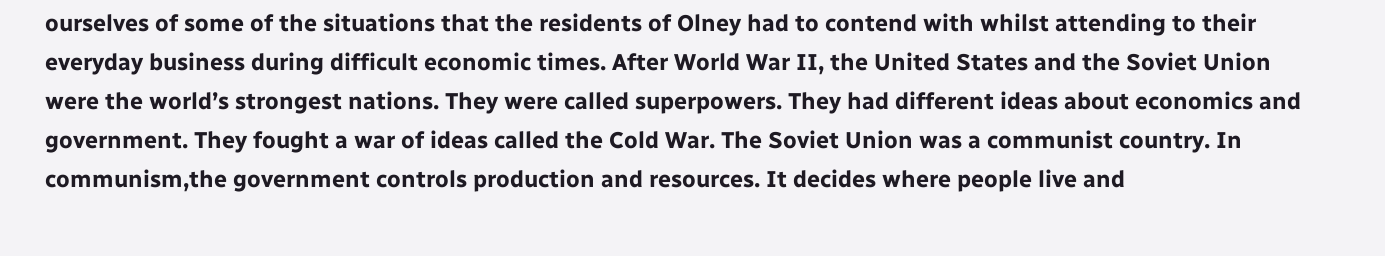ourselves of some of the situations that the residents of Olney had to contend with whilst attending to their everyday business during difficult economic times. After World War II, the United States and the Soviet Union were the world’s strongest nations. They were called superpowers. They had different ideas about economics and government. They fought a war of ideas called the Cold War. The Soviet Union was a communist country. In communism,the government controls production and resources. It decides where people live and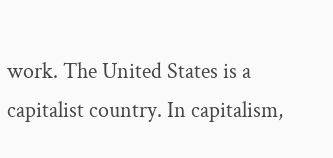work. The United States is a capitalist country. In capitalism,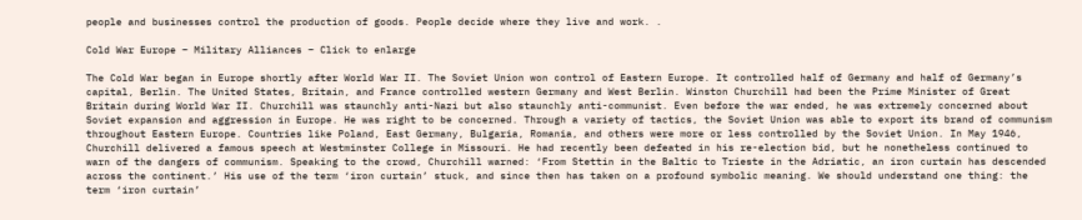people and businesses control the production of goods. People decide where they live and work. .

Cold War Europe – Military Alliances – Click to enlarge

The Cold War began in Europe shortly after World War II. The Soviet Union won control of Eastern Europe. It controlled half of Germany and half of Germany’s capital, Berlin. The United States, Britain, and France controlled western Germany and West Berlin. Winston Churchill had been the Prime Minister of Great Britain during World War II. Churchill was staunchly anti-Nazi but also staunchly anti-communist. Even before the war ended, he was extremely concerned about Soviet expansion and aggression in Europe. He was right to be concerned. Through a variety of tactics, the Soviet Union was able to export its brand of communism throughout Eastern Europe. Countries like Poland, East Germany, Bulgaria, Romania, and others were more or less controlled by the Soviet Union. In May 1946, Churchill delivered a famous speech at Westminster College in Missouri. He had recently been defeated in his re-election bid, but he nonetheless continued to warn of the dangers of communism. Speaking to the crowd, Churchill warned: ‘From Stettin in the Baltic to Trieste in the Adriatic, an iron curtain has descended across the continent.’ His use of the term ‘iron curtain’ stuck, and since then has taken on a profound symbolic meaning. We should understand one thing: the term ‘iron curtain’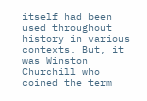itself had been used throughout history in various contexts. But, it was Winston Churchill who coined the term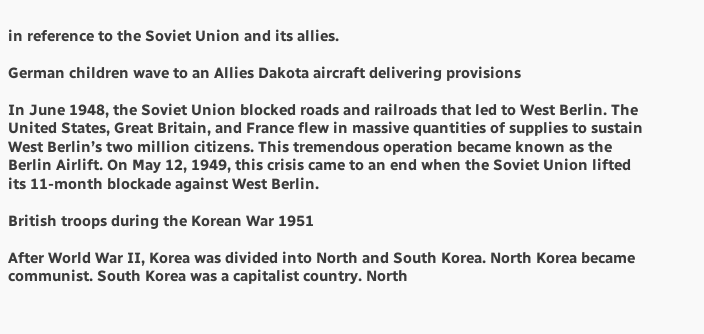in reference to the Soviet Union and its allies.

German children wave to an Allies Dakota aircraft delivering provisions

In June 1948, the Soviet Union blocked roads and railroads that led to West Berlin. The United States, Great Britain, and France flew in massive quantities of supplies to sustain West Berlin’s two million citizens. This tremendous operation became known as the Berlin Airlift. On May 12, 1949, this crisis came to an end when the Soviet Union lifted its 11-month blockade against West Berlin.

British troops during the Korean War 1951

After World War II, Korea was divided into North and South Korea. North Korea became communist. South Korea was a capitalist country. North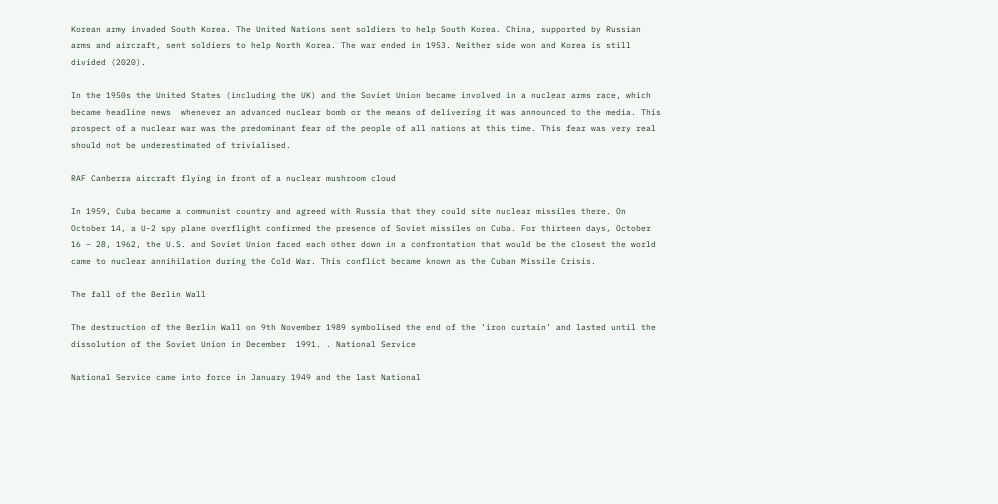Korean army invaded South Korea. The United Nations sent soldiers to help South Korea. China, supported by Russian arms and aircraft, sent soldiers to help North Korea. The war ended in 1953. Neither side won and Korea is still divided (2020).

In the 1950s the United States (including the UK) and the Soviet Union became involved in a nuclear arms race, which became headline news  whenever an advanced nuclear bomb or the means of delivering it was announced to the media. This prospect of a nuclear war was the predominant fear of the people of all nations at this time. This fear was very real should not be underestimated of trivialised.

RAF Canberra aircraft flying in front of a nuclear mushroom cloud

In 1959, Cuba became a communist country and agreed with Russia that they could site nuclear missiles there. On October 14, a U-2 spy plane overflight confirmed the presence of Soviet missiles on Cuba. For thirteen days, October 16 – 28, 1962, the U.S. and Soviet Union faced each other down in a confrontation that would be the closest the world came to nuclear annihilation during the Cold War. This conflict became known as the Cuban Missile Crisis.

The fall of the Berlin Wall

The destruction of the Berlin Wall on 9th November 1989 symbolised the end of the ‘iron curtain’ and lasted until the dissolution of the Soviet Union in December  1991. . National Service

National Service came into force in January 1949 and the last National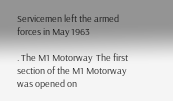Servicemen left the armed forces in May 1963

. The M1 Motorway  The first section of the M1 Motorway was opened on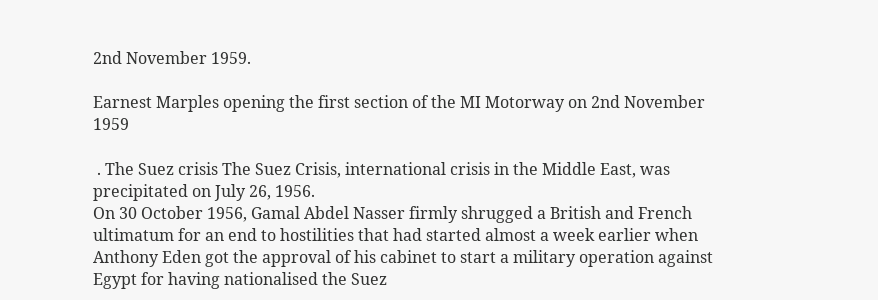2nd November 1959.

Earnest Marples opening the first section of the MI Motorway on 2nd November 1959

 . The Suez crisis The Suez Crisis, international crisis in the Middle East, was precipitated on July 26, 1956.
On 30 October 1956, Gamal Abdel Nasser firmly shrugged a British and French ultimatum for an end to hostilities that had started almost a week earlier when Anthony Eden got the approval of his cabinet to start a military operation against Egypt for having nationalised the Suez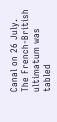Canal on 26 July. The French-British ultimatum was tabled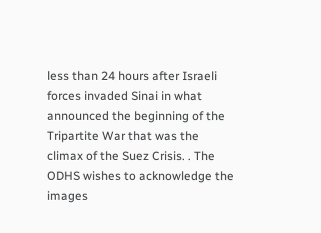less than 24 hours after Israeli forces invaded Sinai in what announced the beginning of the Tripartite War that was the climax of the Suez Crisis. . The ODHS wishes to acknowledge the images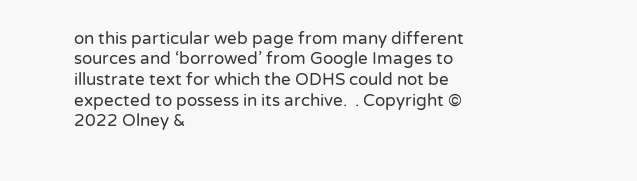on this particular web page from many different sources and ‘borrowed’ from Google Images to illustrate text for which the ODHS could not be expected to possess in its archive.  . Copyright © 2022 Olney &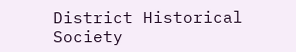District Historical Society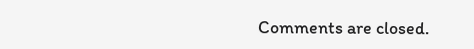Comments are closed.